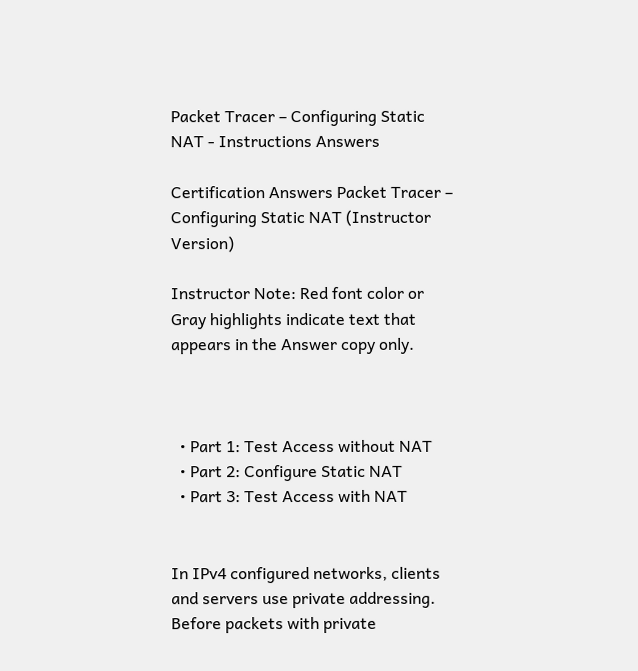Packet Tracer – Configuring Static NAT - Instructions Answers

Certification Answers Packet Tracer – Configuring Static NAT (Instructor Version)

Instructor Note: Red font color or Gray highlights indicate text that appears in the Answer copy only.



  • Part 1: Test Access without NAT
  • Part 2: Configure Static NAT
  • Part 3: Test Access with NAT


In IPv4 configured networks, clients and servers use private addressing. Before packets with private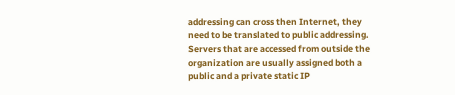addressing can cross then Internet, they need to be translated to public addressing. Servers that are accessed from outside the organization are usually assigned both a public and a private static IP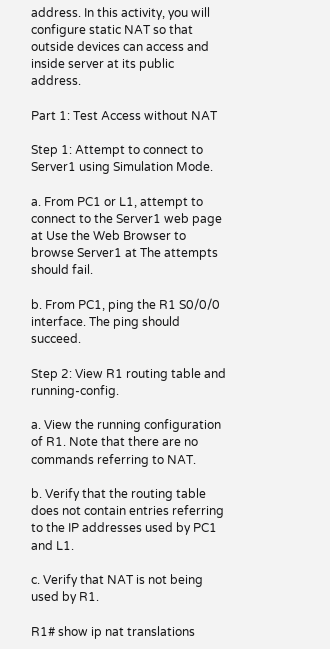address. In this activity, you will configure static NAT so that outside devices can access and inside server at its public address.

Part 1: Test Access without NAT

Step 1: Attempt to connect to Server1 using Simulation Mode.

a. From PC1 or L1, attempt to connect to the Server1 web page at Use the Web Browser to browse Server1 at The attempts should fail.

b. From PC1, ping the R1 S0/0/0 interface. The ping should succeed.

Step 2: View R1 routing table and running-config.

a. View the running configuration of R1. Note that there are no commands referring to NAT.

b. Verify that the routing table does not contain entries referring to the IP addresses used by PC1 and L1.

c. Verify that NAT is not being used by R1.

R1# show ip nat translations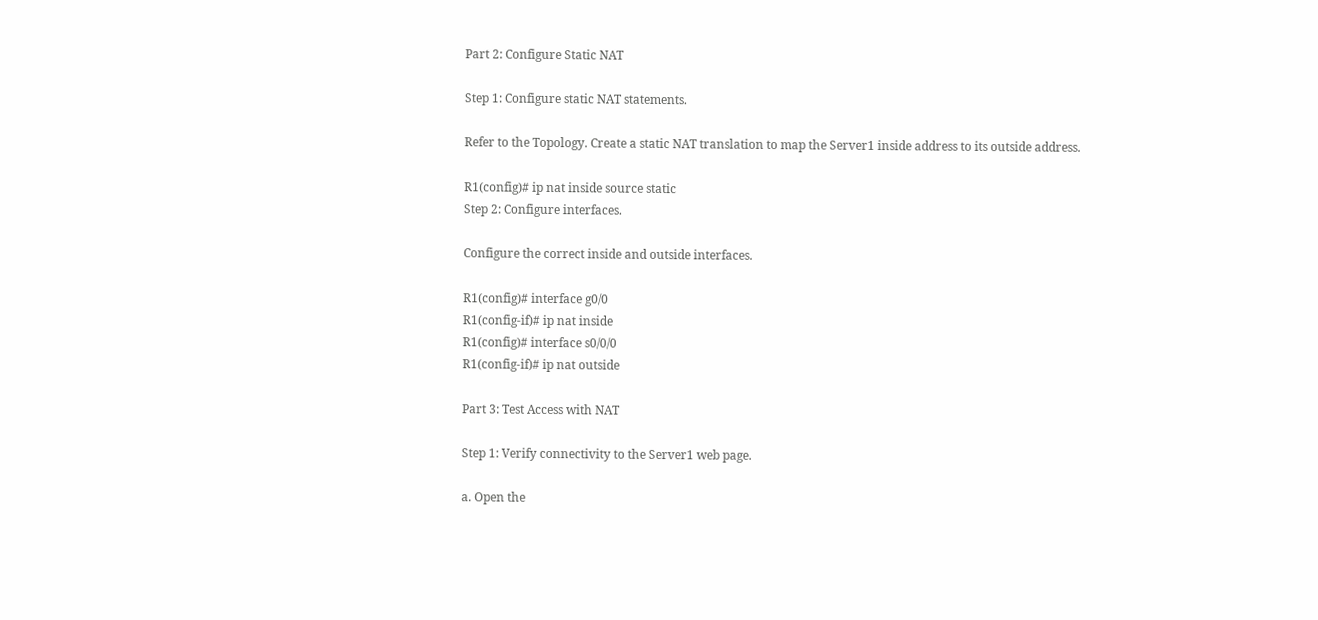Part 2: Configure Static NAT

Step 1: Configure static NAT statements.

Refer to the Topology. Create a static NAT translation to map the Server1 inside address to its outside address.

R1(config)# ip nat inside source static
Step 2: Configure interfaces.

Configure the correct inside and outside interfaces.

R1(config)# interface g0/0
R1(config-if)# ip nat inside
R1(config)# interface s0/0/0
R1(config-if)# ip nat outside

Part 3: Test Access with NAT

Step 1: Verify connectivity to the Server1 web page.

a. Open the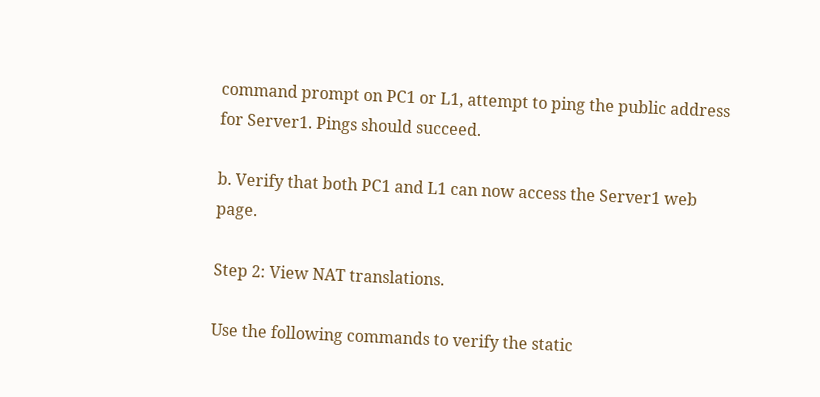command prompt on PC1 or L1, attempt to ping the public address for Server1. Pings should succeed.

b. Verify that both PC1 and L1 can now access the Server1 web page.

Step 2: View NAT translations.

Use the following commands to verify the static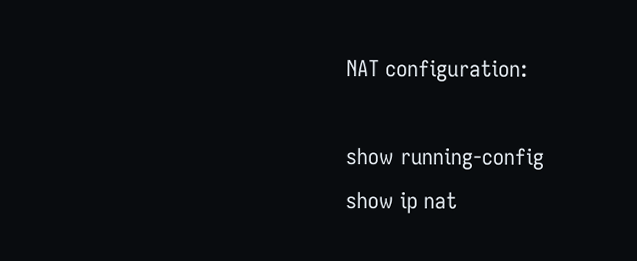NAT configuration:

show running-config
show ip nat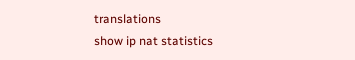translations
show ip nat statistics